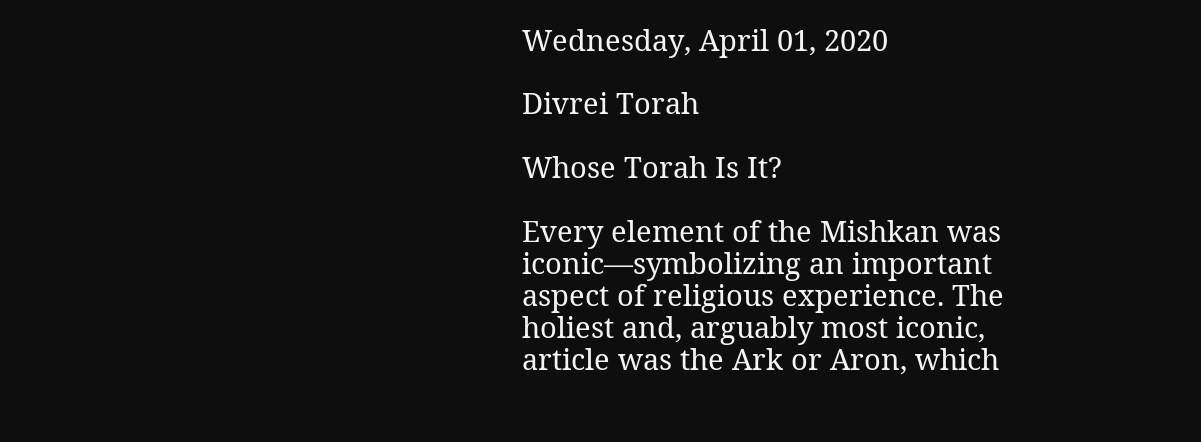Wednesday, April 01, 2020

Divrei Torah

Whose Torah Is It?

Every element of the Mishkan was iconic—symbolizing an important aspect of religious experience. The holiest and, arguably most iconic, article was the Ark or Aron, which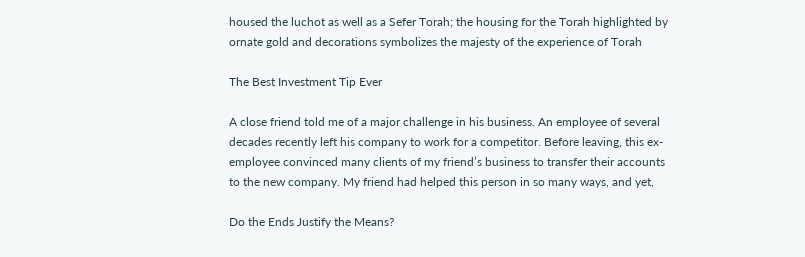housed the luchot as well as a Sefer Torah; the housing for the Torah highlighted by ornate gold and decorations symbolizes the majesty of the experience of Torah

The Best Investment Tip Ever

A close friend told me of a major challenge in his business. An employee of several decades recently left his company to work for a competitor. Before leaving, this ex-employee convinced many clients of my friend’s business to transfer their accounts to the new company. My friend had helped this person in so many ways, and yet,

Do the Ends Justify the Means?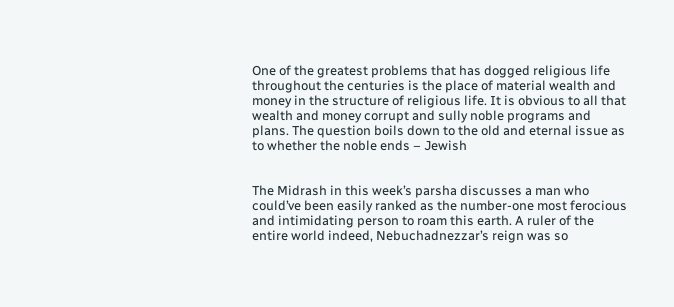One of the greatest problems that has dogged religious life throughout the centuries is the place of material wealth and money in the structure of religious life. It is obvious to all that wealth and money corrupt and sully noble programs and plans. The question boils down to the old and eternal issue as to whether the noble ends – Jewish


The Midrash in this week’s parsha discusses a man who could’ve been easily ranked as the number-one most ferocious and intimidating person to roam this earth. A ruler of the entire world indeed, Nebuchadnezzar’s reign was so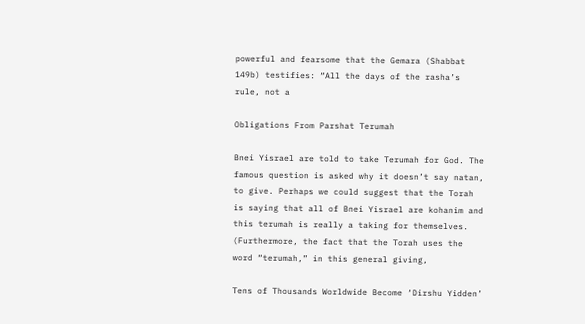powerful and fearsome that the Gemara (Shabbat 149b) testifies: “All the days of the rasha’s rule, not a

Obligations From Parshat Terumah

Bnei Yisrael are told to take Terumah for God. The famous question is asked why it doesn’t say natan, to give. Perhaps we could suggest that the Torah is saying that all of Bnei Yisrael are kohanim and this terumah is really a taking for themselves. (Furthermore, the fact that the Torah uses the word “terumah,” in this general giving,

Tens of Thousands Worldwide Become ‘Dirshu Yidden’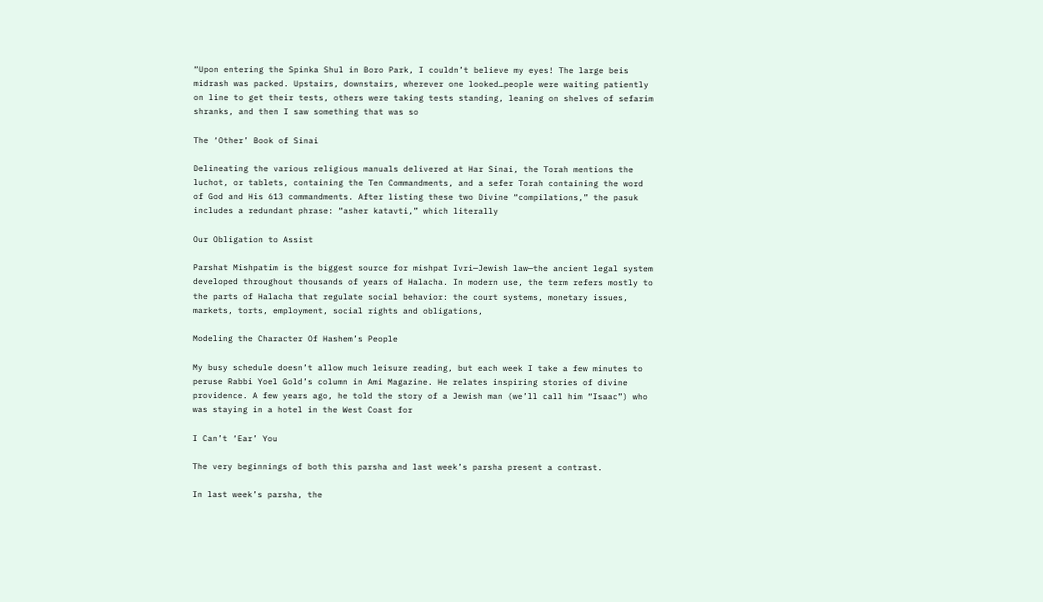“Upon entering the Spinka Shul in Boro Park, I couldn’t believe my eyes! The large beis midrash was packed. Upstairs, downstairs, wherever one looked…people were waiting patiently on line to get their tests, others were taking tests standing, leaning on shelves of sefarim shranks, and then I saw something that was so

The ‘Other’ Book of Sinai

Delineating the various religious manuals delivered at Har Sinai, the Torah mentions the luchot, or tablets, containing the Ten Commandments, and a sefer Torah containing the word of God and His 613 commandments. After listing these two Divine “compilations,” the pasuk includes a redundant phrase: “asher katavti,” which literally

Our Obligation to Assist

Parshat Mishpatim is the biggest source for mishpat Ivri—Jewish law—the ancient legal system developed throughout thousands of years of Halacha. In modern use, the term refers mostly to the parts of Halacha that regulate social behavior: the court systems, monetary issues, markets, torts, employment, social rights and obligations,

Modeling the Character Of Hashem’s People

My busy schedule doesn’t allow much leisure reading, but each week I take a few minutes to peruse Rabbi Yoel Gold’s column in Ami Magazine. He relates inspiring stories of divine providence. A few years ago, he told the story of a Jewish man (we’ll call him “Isaac”) who was staying in a hotel in the West Coast for

I Can’t ‘Ear’ You

The very beginnings of both this parsha and last week’s parsha present a contrast.

In last week’s parsha, the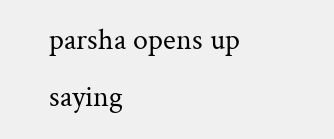parsha opens up saying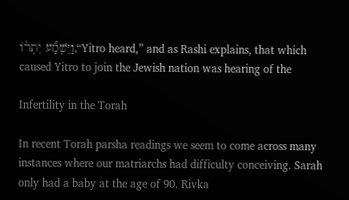וַיִּשְׁמַ֞ע יִתְר֨וֹ,“Yitro heard,” and as Rashi explains, that which caused Yitro to join the Jewish nation was hearing of the

Infertility in the Torah

In recent Torah parsha readings we seem to come across many instances where our matriarchs had difficulty conceiving. Sarah only had a baby at the age of 90. Rivka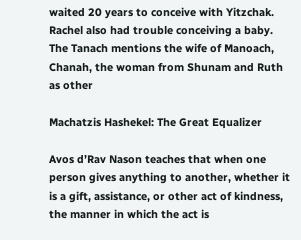waited 20 years to conceive with Yitzchak. Rachel also had trouble conceiving a baby. The Tanach mentions the wife of Manoach, Chanah, the woman from Shunam and Ruth as other

Machatzis Hashekel: The Great Equalizer

Avos d’Rav Nason teaches that when one person gives anything to another, whether it is a gift, assistance, or other act of kindness, the manner in which the act is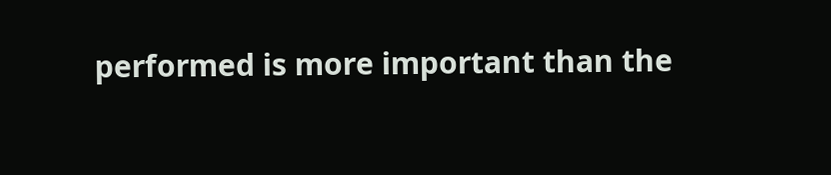performed is more important than the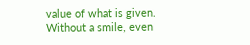value of what is given. Without a smile, even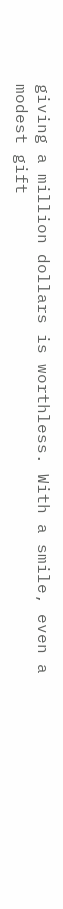giving a million dollars is worthless. With a smile, even a modest gift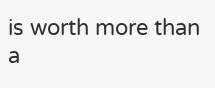is worth more than a